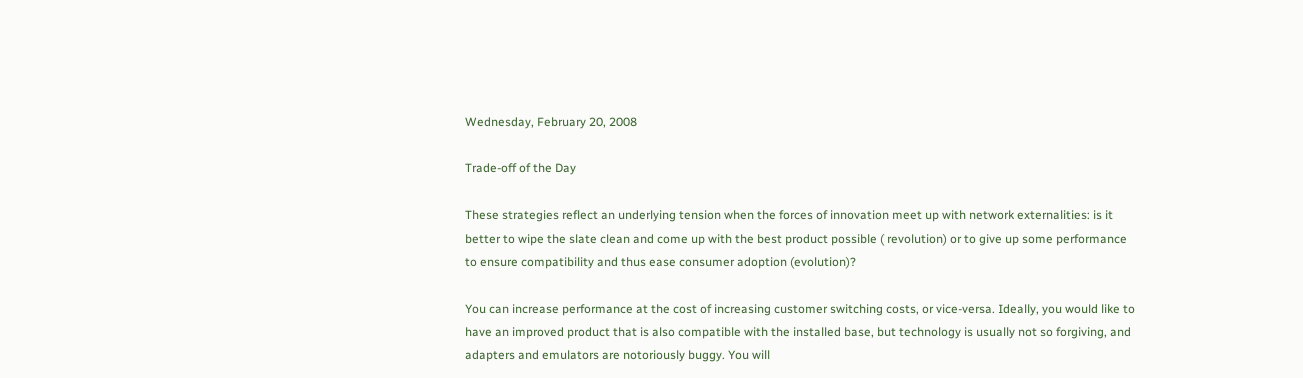Wednesday, February 20, 2008

Trade-off of the Day

These strategies reflect an underlying tension when the forces of innovation meet up with network externalities: is it better to wipe the slate clean and come up with the best product possible ( revolution) or to give up some performance to ensure compatibility and thus ease consumer adoption (evolution)?

You can increase performance at the cost of increasing customer switching costs, or vice-versa. Ideally, you would like to have an improved product that is also compatible with the installed base, but technology is usually not so forgiving, and adapters and emulators are notoriously buggy. You will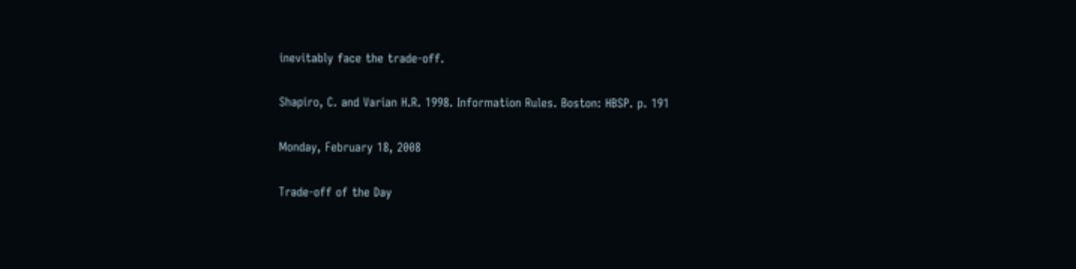inevitably face the trade-off.

Shapiro, C. and Varian H.R. 1998. Information Rules. Boston: HBSP. p. 191

Monday, February 18, 2008

Trade-off of the Day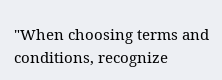"When choosing terms and conditions, recognize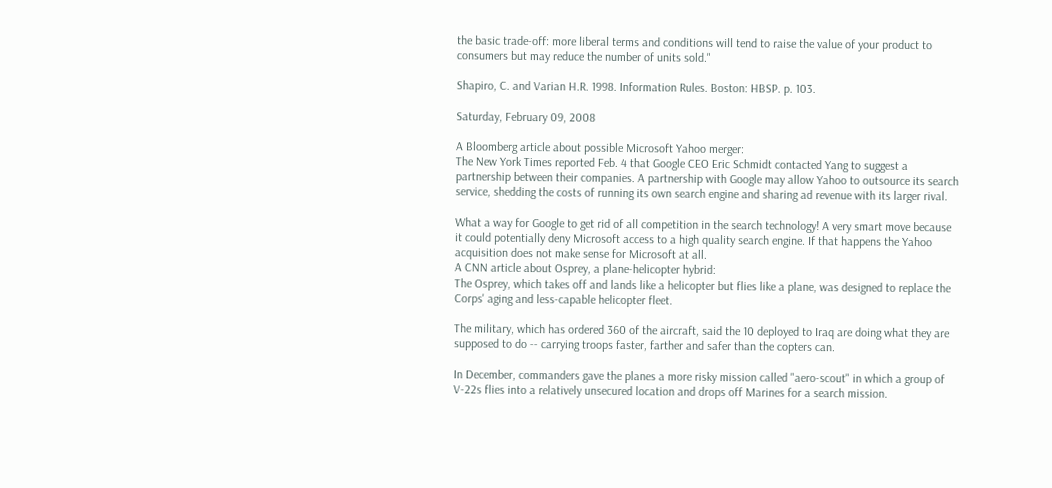the basic trade-off: more liberal terms and conditions will tend to raise the value of your product to consumers but may reduce the number of units sold."

Shapiro, C. and Varian H.R. 1998. Information Rules. Boston: HBSP. p. 103.

Saturday, February 09, 2008

A Bloomberg article about possible Microsoft Yahoo merger:
The New York Times reported Feb. 4 that Google CEO Eric Schmidt contacted Yang to suggest a partnership between their companies. A partnership with Google may allow Yahoo to outsource its search service, shedding the costs of running its own search engine and sharing ad revenue with its larger rival.

What a way for Google to get rid of all competition in the search technology! A very smart move because it could potentially deny Microsoft access to a high quality search engine. If that happens the Yahoo acquisition does not make sense for Microsoft at all.
A CNN article about Osprey, a plane-helicopter hybrid:
The Osprey, which takes off and lands like a helicopter but flies like a plane, was designed to replace the Corps' aging and less-capable helicopter fleet.

The military, which has ordered 360 of the aircraft, said the 10 deployed to Iraq are doing what they are supposed to do -- carrying troops faster, farther and safer than the copters can.

In December, commanders gave the planes a more risky mission called "aero-scout" in which a group of V-22s flies into a relatively unsecured location and drops off Marines for a search mission.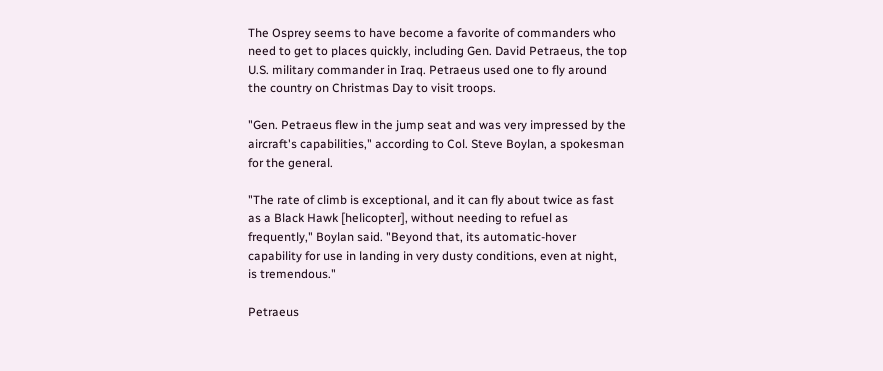The Osprey seems to have become a favorite of commanders who need to get to places quickly, including Gen. David Petraeus, the top U.S. military commander in Iraq. Petraeus used one to fly around the country on Christmas Day to visit troops.

"Gen. Petraeus flew in the jump seat and was very impressed by the aircraft's capabilities," according to Col. Steve Boylan, a spokesman for the general.

"The rate of climb is exceptional, and it can fly about twice as fast as a Black Hawk [helicopter], without needing to refuel as frequently," Boylan said. "Beyond that, its automatic-hover capability for use in landing in very dusty conditions, even at night, is tremendous."

Petraeus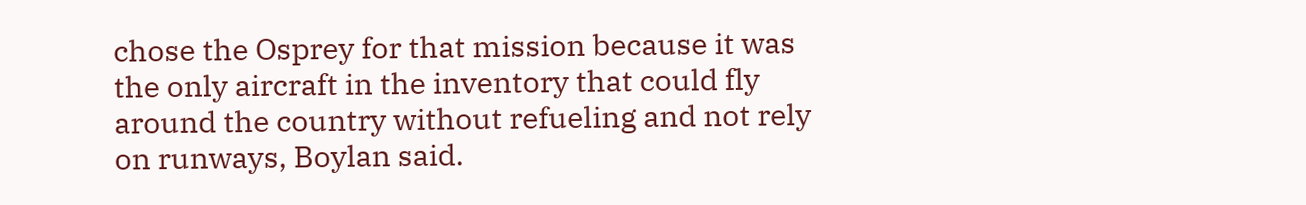chose the Osprey for that mission because it was the only aircraft in the inventory that could fly around the country without refueling and not rely on runways, Boylan said.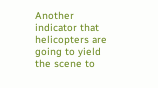Another indicator that helicopters are going to yield the scene to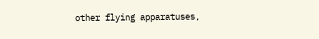other flying apparatuses,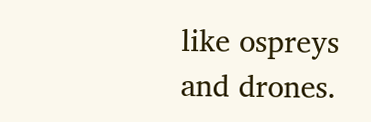like ospreys and drones.